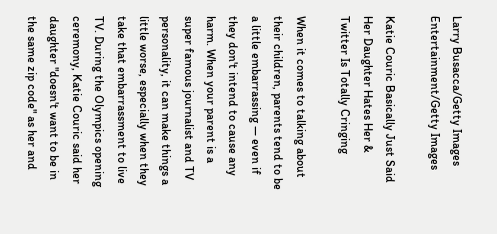Larry Busacca/Getty Images Entertainment/Getty Images

Katie Couric Basically Just Said Her Daughter Hates Her & Twitter Is Totally Cringing

When it comes to talking about their children, parents tend to be a little embarrassing — even if they don't intend to cause any harm. When your parent is a super famous journalist and TV personality, it can make things a little worse, especially when they take that embarrassment to live TV. During the Olympics opening ceremony, Katie Couric said her daughter "doesn't want to be in the same zip code" as her and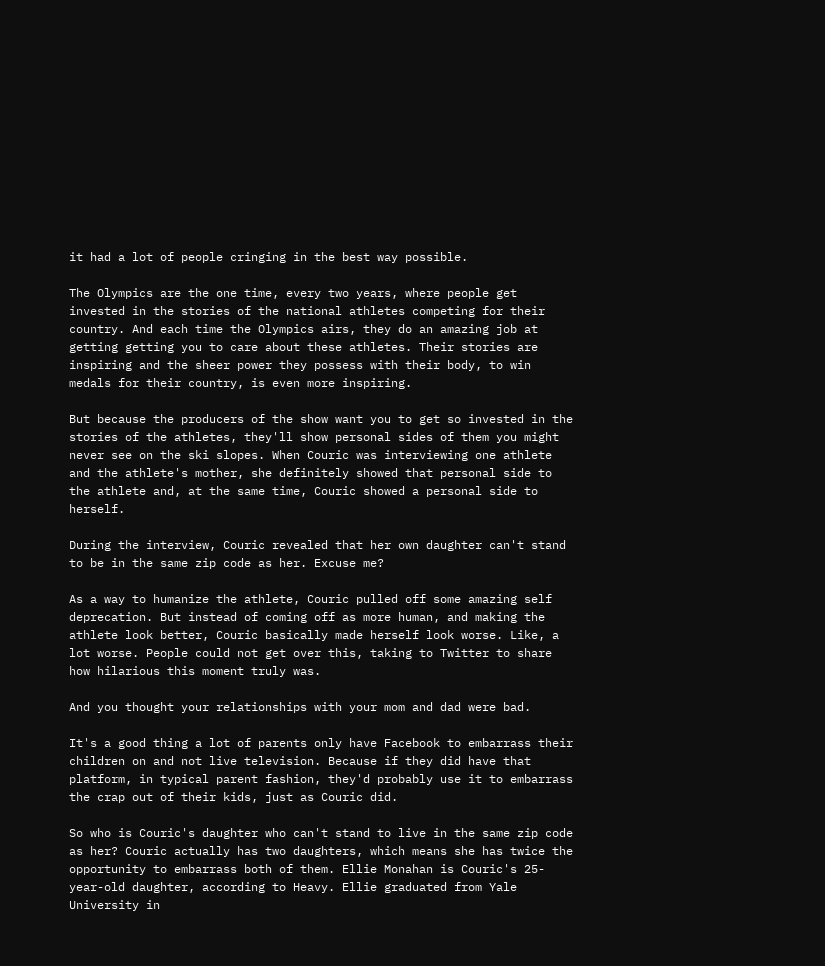it had a lot of people cringing in the best way possible.

The Olympics are the one time, every two years, where people get invested in the stories of the national athletes competing for their country. And each time the Olympics airs, they do an amazing job at getting getting you to care about these athletes. Their stories are inspiring and the sheer power they possess with their body, to win medals for their country, is even more inspiring.

But because the producers of the show want you to get so invested in the stories of the athletes, they'll show personal sides of them you might never see on the ski slopes. When Couric was interviewing one athlete and the athlete's mother, she definitely showed that personal side to the athlete and, at the same time, Couric showed a personal side to herself.

During the interview, Couric revealed that her own daughter can't stand to be in the same zip code as her. Excuse me?

As a way to humanize the athlete, Couric pulled off some amazing self deprecation. But instead of coming off as more human, and making the athlete look better, Couric basically made herself look worse. Like, a lot worse. People could not get over this, taking to Twitter to share how hilarious this moment truly was.

And you thought your relationships with your mom and dad were bad.

It's a good thing a lot of parents only have Facebook to embarrass their children on and not live television. Because if they did have that platform, in typical parent fashion, they'd probably use it to embarrass the crap out of their kids, just as Couric did.

So who is Couric's daughter who can't stand to live in the same zip code as her? Couric actually has two daughters, which means she has twice the opportunity to embarrass both of them. Ellie Monahan is Couric's 25-year-old daughter, according to Heavy. Ellie graduated from Yale University in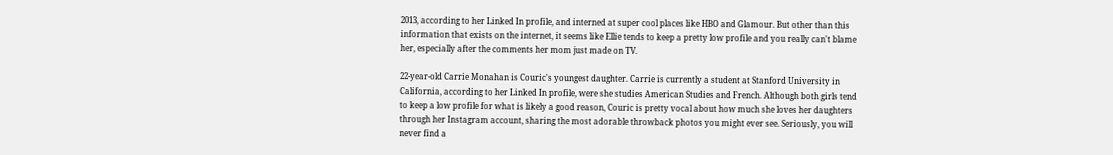2013, according to her Linked In profile, and interned at super cool places like HBO and Glamour. But other than this information that exists on the internet, it seems like Ellie tends to keep a pretty low profile and you really can't blame her, especially after the comments her mom just made on TV.

22-year-old Carrie Monahan is Couric's youngest daughter. Carrie is currently a student at Stanford University in California, according to her Linked In profile, were she studies American Studies and French. Although both girls tend to keep a low profile for what is likely a good reason, Couric is pretty vocal about how much she loves her daughters through her Instagram account, sharing the most adorable throwback photos you might ever see. Seriously, you will never find a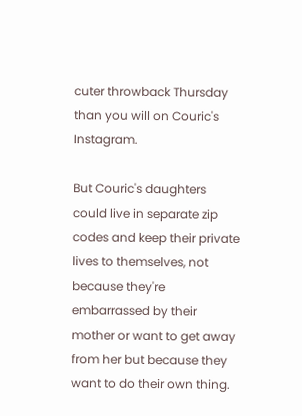cuter throwback Thursday than you will on Couric's Instagram.

But Couric's daughters could live in separate zip codes and keep their private lives to themselves, not because they're embarrassed by their mother or want to get away from her but because they want to do their own thing.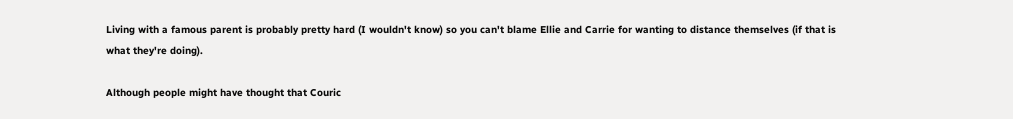Living with a famous parent is probably pretty hard (I wouldn't know) so you can't blame Ellie and Carrie for wanting to distance themselves (if that is what they're doing).

Although people might have thought that Couric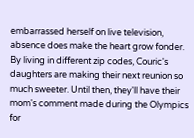embarrassed herself on live television, absence does make the heart grow fonder. By living in different zip codes, Couric's daughters are making their next reunion so much sweeter. Until then, they'll have their mom's comment made during the Olympics for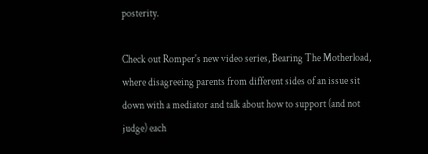posterity.

Check out Romper's new video series, Bearing The Motherload, where disagreeing parents from different sides of an issue sit down with a mediator and talk about how to support (and not judge) each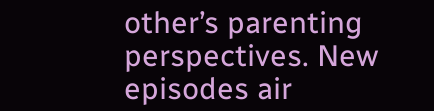other’s parenting perspectives. New episodes air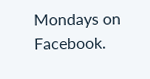Mondays on Facebook.